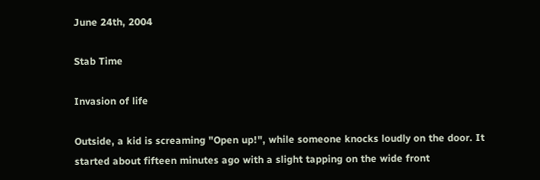June 24th, 2004

Stab Time

Invasion of life

Outside, a kid is screaming "Open up!", while someone knocks loudly on the door. It started about fifteen minutes ago with a slight tapping on the wide front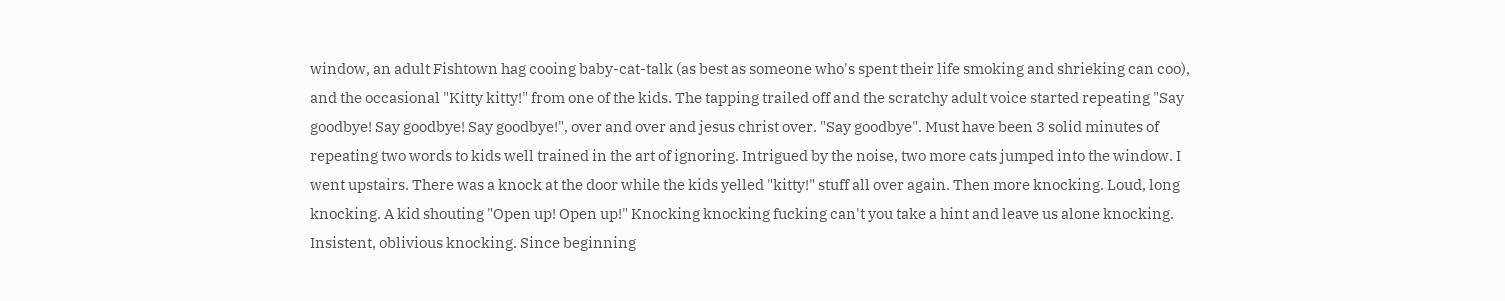window, an adult Fishtown hag cooing baby-cat-talk (as best as someone who's spent their life smoking and shrieking can coo), and the occasional "Kitty kitty!" from one of the kids. The tapping trailed off and the scratchy adult voice started repeating "Say goodbye! Say goodbye! Say goodbye!", over and over and jesus christ over. "Say goodbye". Must have been 3 solid minutes of repeating two words to kids well trained in the art of ignoring. Intrigued by the noise, two more cats jumped into the window. I went upstairs. There was a knock at the door while the kids yelled "kitty!" stuff all over again. Then more knocking. Loud, long knocking. A kid shouting "Open up! Open up!" Knocking knocking fucking can't you take a hint and leave us alone knocking. Insistent, oblivious knocking. Since beginning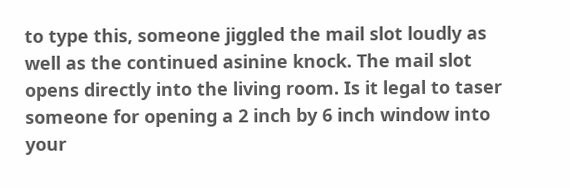to type this, someone jiggled the mail slot loudly as well as the continued asinine knock. The mail slot opens directly into the living room. Is it legal to taser someone for opening a 2 inch by 6 inch window into your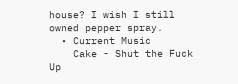house? I wish I still owned pepper spray.
  • Current Music
    Cake - Shut the Fuck Up